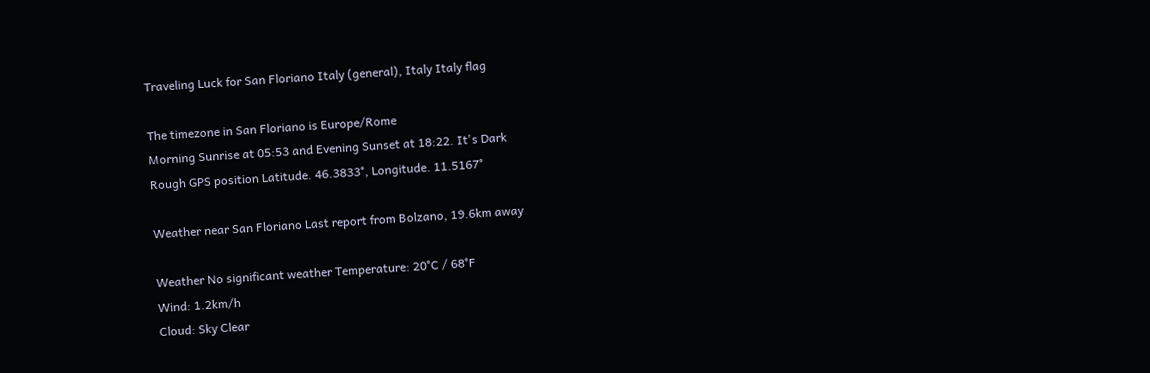Traveling Luck for San Floriano Italy (general), Italy Italy flag

The timezone in San Floriano is Europe/Rome
Morning Sunrise at 05:53 and Evening Sunset at 18:22. It's Dark
Rough GPS position Latitude. 46.3833°, Longitude. 11.5167°

Weather near San Floriano Last report from Bolzano, 19.6km away

Weather No significant weather Temperature: 20°C / 68°F
Wind: 1.2km/h
Cloud: Sky Clear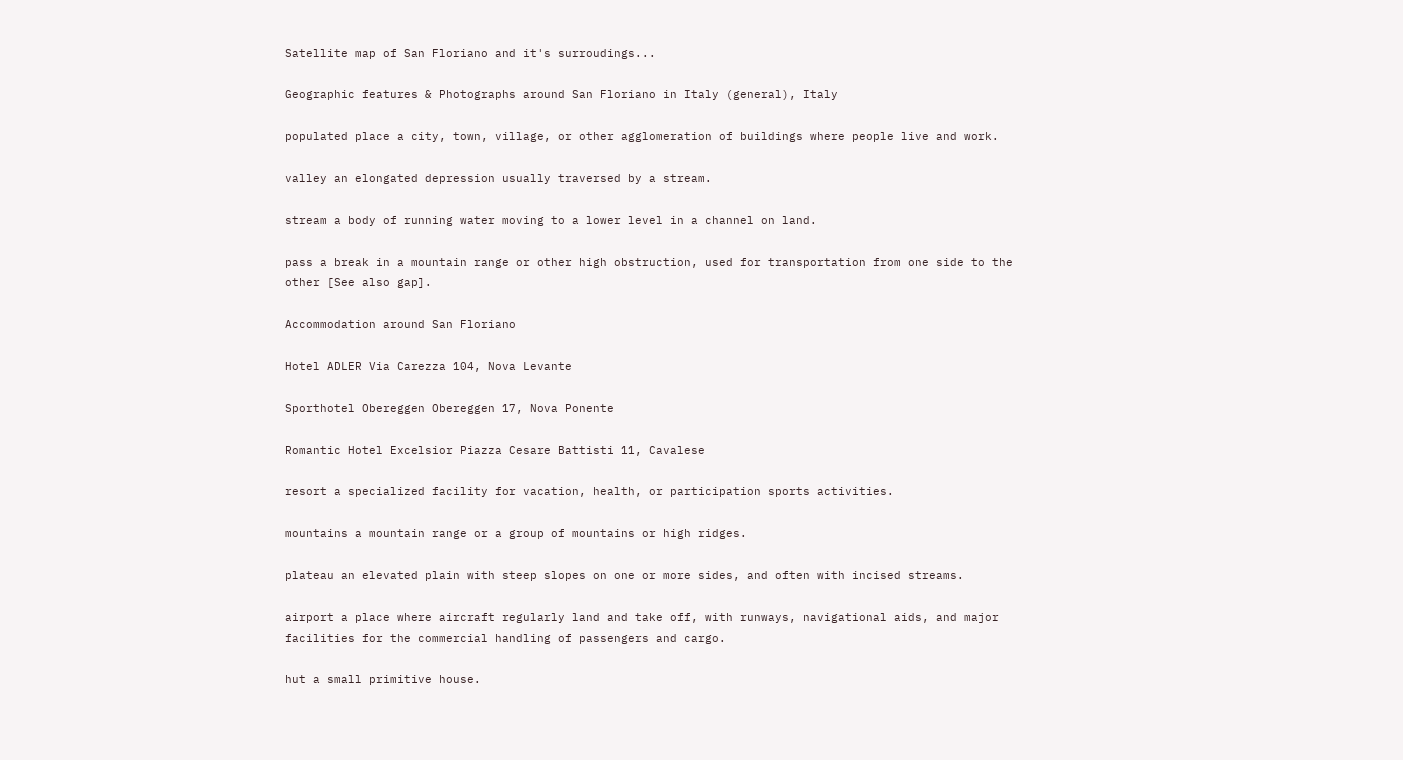Satellite map of San Floriano and it's surroudings...

Geographic features & Photographs around San Floriano in Italy (general), Italy

populated place a city, town, village, or other agglomeration of buildings where people live and work.

valley an elongated depression usually traversed by a stream.

stream a body of running water moving to a lower level in a channel on land.

pass a break in a mountain range or other high obstruction, used for transportation from one side to the other [See also gap].

Accommodation around San Floriano

Hotel ADLER Via Carezza 104, Nova Levante

Sporthotel Obereggen Obereggen 17, Nova Ponente

Romantic Hotel Excelsior Piazza Cesare Battisti 11, Cavalese

resort a specialized facility for vacation, health, or participation sports activities.

mountains a mountain range or a group of mountains or high ridges.

plateau an elevated plain with steep slopes on one or more sides, and often with incised streams.

airport a place where aircraft regularly land and take off, with runways, navigational aids, and major facilities for the commercial handling of passengers and cargo.

hut a small primitive house.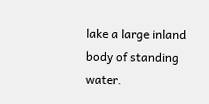lake a large inland body of standing water.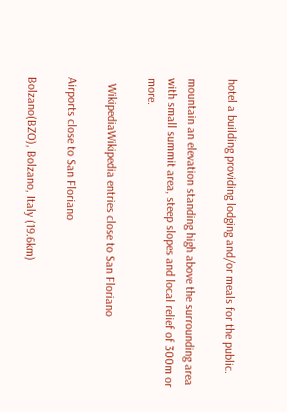hotel a building providing lodging and/or meals for the public.

mountain an elevation standing high above the surrounding area with small summit area, steep slopes and local relief of 300m or more.

  WikipediaWikipedia entries close to San Floriano

Airports close to San Floriano

Bolzano(BZO), Bolzano, Italy (19.6km)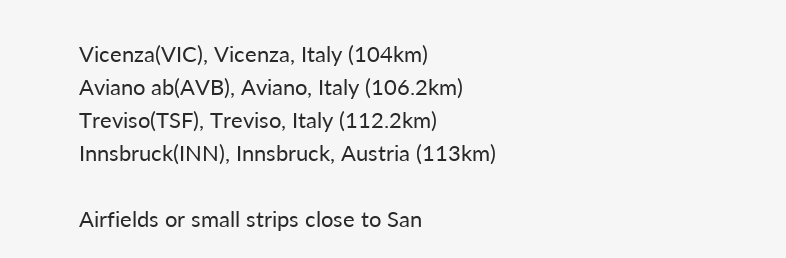Vicenza(VIC), Vicenza, Italy (104km)
Aviano ab(AVB), Aviano, Italy (106.2km)
Treviso(TSF), Treviso, Italy (112.2km)
Innsbruck(INN), Innsbruck, Austria (113km)

Airfields or small strips close to San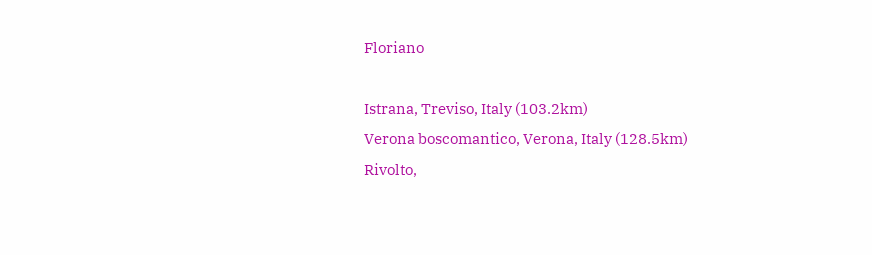Floriano

Istrana, Treviso, Italy (103.2km)
Verona boscomantico, Verona, Italy (128.5km)
Rivolto,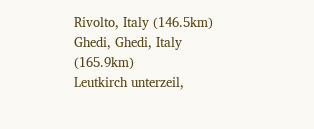Rivolto, Italy (146.5km)
Ghedi, Ghedi, Italy (165.9km)
Leutkirch unterzeil,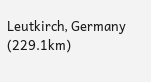Leutkirch, Germany (229.1km)